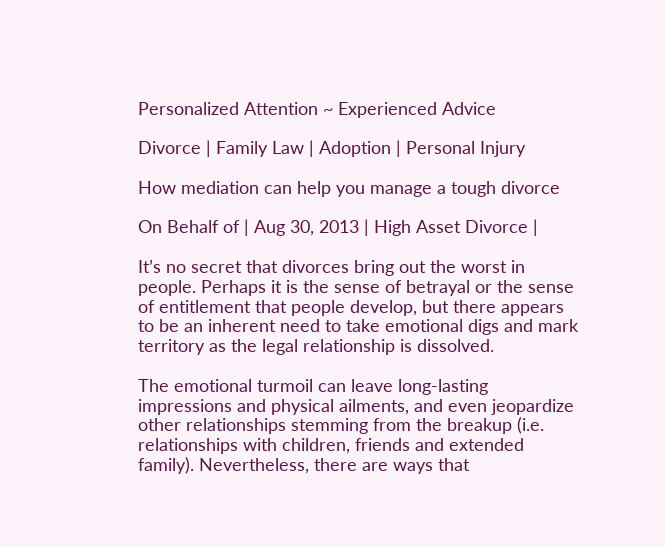Personalized Attention ~ Experienced Advice

Divorce | Family Law | Adoption | Personal Injury

How mediation can help you manage a tough divorce

On Behalf of | Aug 30, 2013 | High Asset Divorce |

It’s no secret that divorces bring out the worst in people. Perhaps it is the sense of betrayal or the sense of entitlement that people develop, but there appears to be an inherent need to take emotional digs and mark territory as the legal relationship is dissolved.

The emotional turmoil can leave long-lasting impressions and physical ailments, and even jeopardize other relationships stemming from the breakup (i.e. relationships with children, friends and extended family). Nevertheless, there are ways that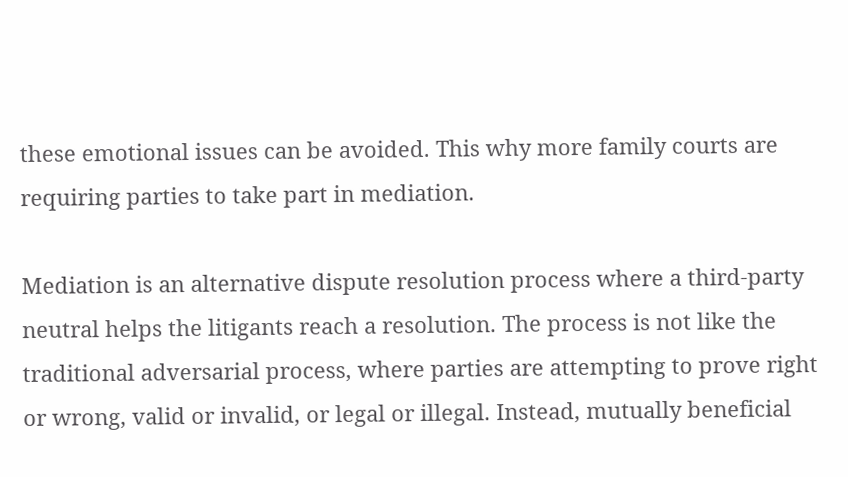these emotional issues can be avoided. This why more family courts are requiring parties to take part in mediation.

Mediation is an alternative dispute resolution process where a third-party neutral helps the litigants reach a resolution. The process is not like the traditional adversarial process, where parties are attempting to prove right or wrong, valid or invalid, or legal or illegal. Instead, mutually beneficial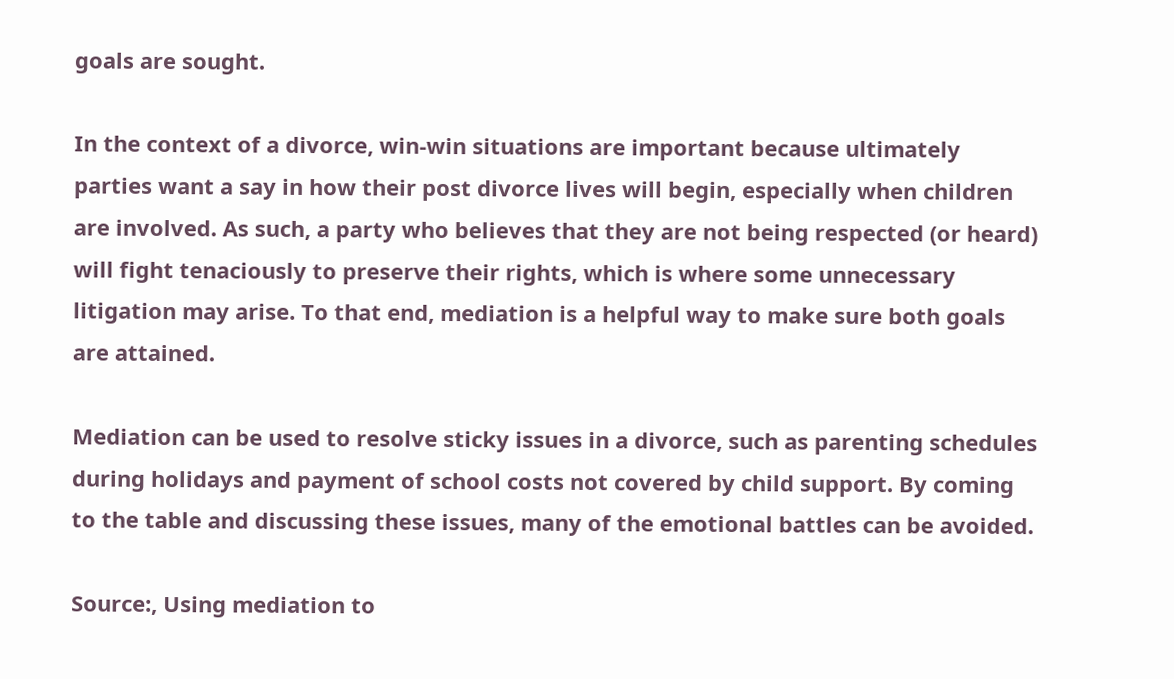goals are sought.

In the context of a divorce, win-win situations are important because ultimately parties want a say in how their post divorce lives will begin, especially when children are involved. As such, a party who believes that they are not being respected (or heard) will fight tenaciously to preserve their rights, which is where some unnecessary litigation may arise. To that end, mediation is a helpful way to make sure both goals are attained.

Mediation can be used to resolve sticky issues in a divorce, such as parenting schedules during holidays and payment of school costs not covered by child support. By coming to the table and discussing these issues, many of the emotional battles can be avoided.

Source:, Using mediation to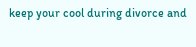keep your cool during divorce and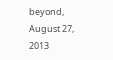beyond, August 27, 2013